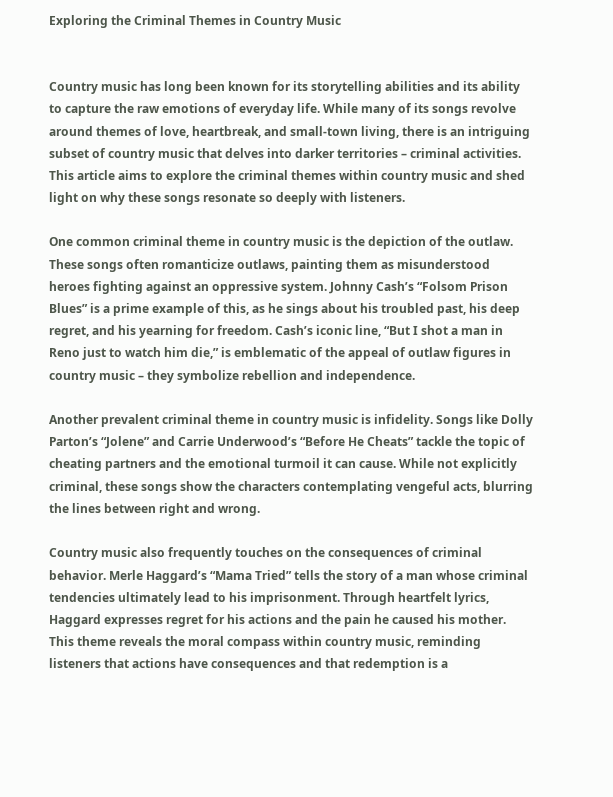Exploring the Criminal Themes in Country Music


Country music has long been known for its storytelling abilities and its ability to capture the raw emotions of everyday life. While many of its songs revolve around themes of love, heartbreak, and small-town living, there is an intriguing subset of country music that delves into darker territories – criminal activities. This article aims to explore the criminal themes within country music and shed light on why these songs resonate so deeply with listeners.

One common criminal theme in country music is the depiction of the outlaw. These songs often romanticize outlaws, painting them as misunderstood heroes fighting against an oppressive system. Johnny Cash’s “Folsom Prison Blues” is a prime example of this, as he sings about his troubled past, his deep regret, and his yearning for freedom. Cash’s iconic line, “But I shot a man in Reno just to watch him die,” is emblematic of the appeal of outlaw figures in country music – they symbolize rebellion and independence.

Another prevalent criminal theme in country music is infidelity. Songs like Dolly Parton’s “Jolene” and Carrie Underwood’s “Before He Cheats” tackle the topic of cheating partners and the emotional turmoil it can cause. While not explicitly criminal, these songs show the characters contemplating vengeful acts, blurring the lines between right and wrong.

Country music also frequently touches on the consequences of criminal behavior. Merle Haggard’s “Mama Tried” tells the story of a man whose criminal tendencies ultimately lead to his imprisonment. Through heartfelt lyrics, Haggard expresses regret for his actions and the pain he caused his mother. This theme reveals the moral compass within country music, reminding listeners that actions have consequences and that redemption is a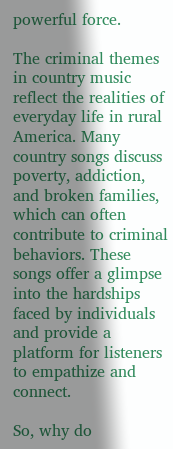powerful force.

The criminal themes in country music reflect the realities of everyday life in rural America. Many country songs discuss poverty, addiction, and broken families, which can often contribute to criminal behaviors. These songs offer a glimpse into the hardships faced by individuals and provide a platform for listeners to empathize and connect.

So, why do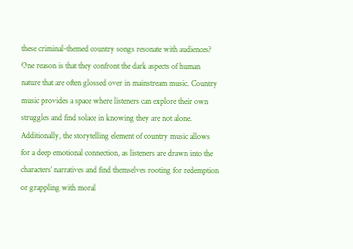these criminal-themed country songs resonate with audiences? One reason is that they confront the dark aspects of human nature that are often glossed over in mainstream music. Country music provides a space where listeners can explore their own struggles and find solace in knowing they are not alone. Additionally, the storytelling element of country music allows for a deep emotional connection, as listeners are drawn into the characters’ narratives and find themselves rooting for redemption or grappling with moral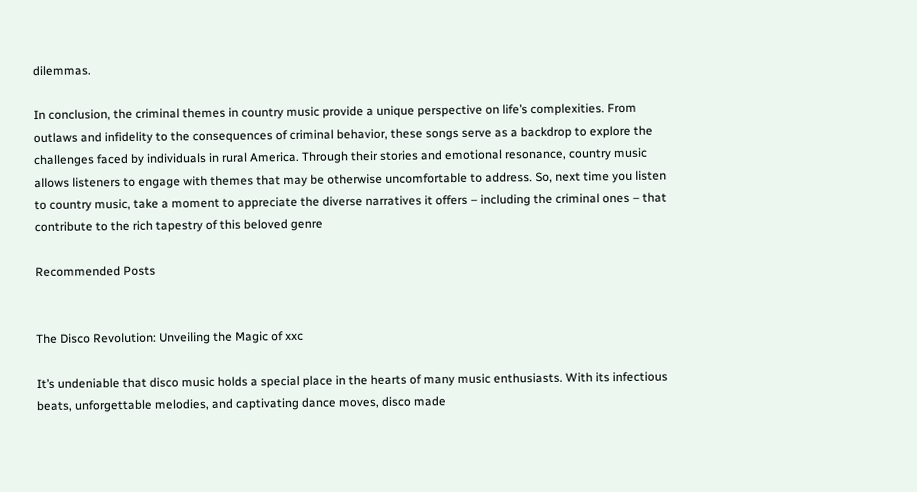dilemmas.

In conclusion, the criminal themes in country music provide a unique perspective on life’s complexities. From outlaws and infidelity to the consequences of criminal behavior, these songs serve as a backdrop to explore the challenges faced by individuals in rural America. Through their stories and emotional resonance, country music allows listeners to engage with themes that may be otherwise uncomfortable to address. So, next time you listen to country music, take a moment to appreciate the diverse narratives it offers – including the criminal ones – that contribute to the rich tapestry of this beloved genre

Recommended Posts


The Disco Revolution: Unveiling the Magic of xxc

It’s undeniable that disco music holds a special place in the hearts of many music enthusiasts. With its infectious beats, unforgettable melodies, and captivating dance moves, disco made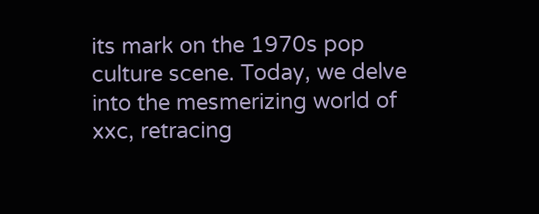its mark on the 1970s pop culture scene. Today, we delve into the mesmerizing world of xxc, retracing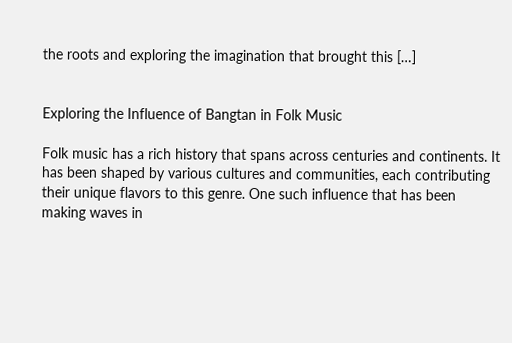the roots and exploring the imagination that brought this […]


Exploring the Influence of Bangtan in Folk Music

Folk music has a rich history that spans across centuries and continents. It has been shaped by various cultures and communities, each contributing their unique flavors to this genre. One such influence that has been making waves in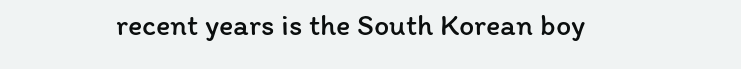recent years is the South Korean boy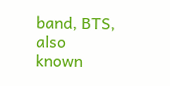band, BTS, also known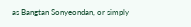as Bangtan Sonyeondan, or simply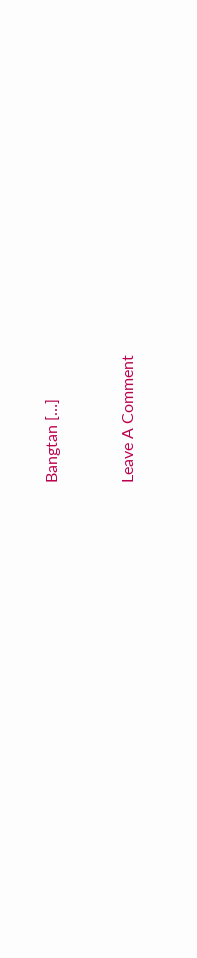Bangtan […]


Leave A Comment